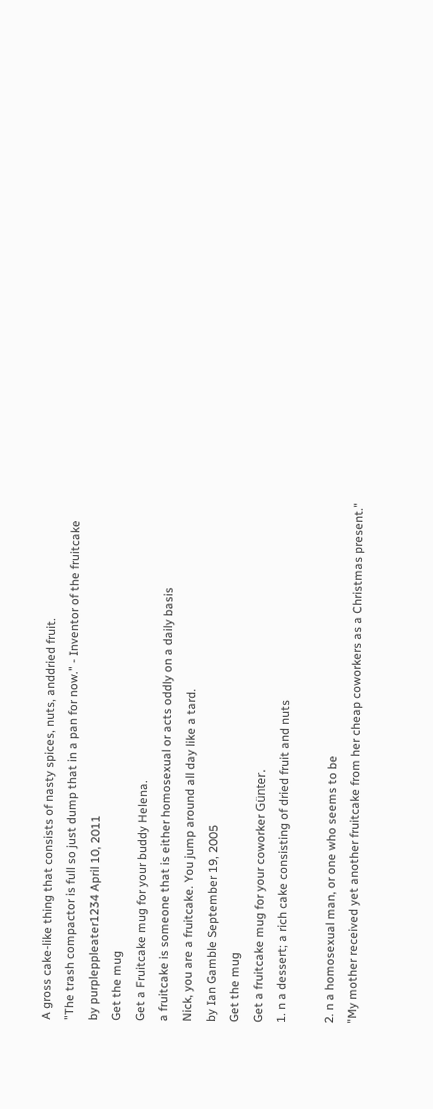A gross cake-like thing that consists of nasty spices, nuts, anddried fruit.
"The trash compactor is full so just dump that in a pan for now." - Inventor of the fruitcake
by purpleppleater1234 April 10, 2011
Get the mug
Get a Fruitcake mug for your buddy Helena.
a fruitcake is someone that is either homosexual or acts oddly on a daily basis
Nick, you are a fruitcake. You jump around all day like a tard.
by Ian Gamble September 19, 2005
Get the mug
Get a fruitcake mug for your coworker Günter.
1. n a dessert; a rich cake consisting of dried fruit and nuts

2. n a homosexual man, or one who seems to be
"My mother received yet another fruitcake from her cheap coworkers as a Christmas present."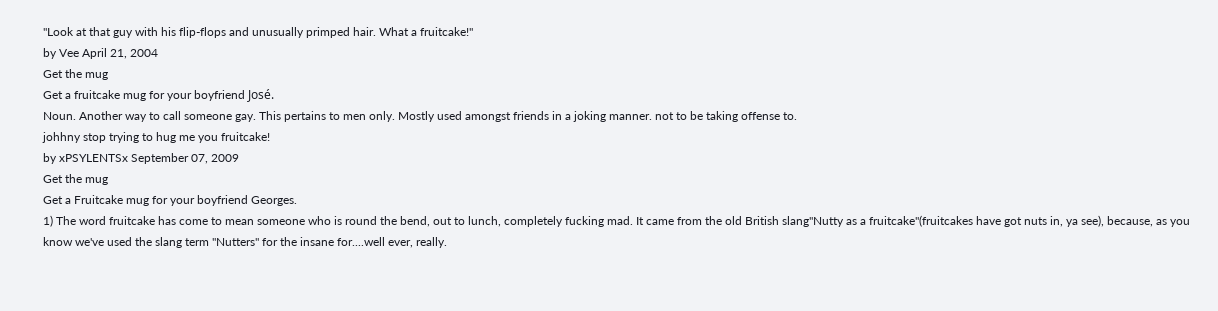"Look at that guy with his flip-flops and unusually primped hair. What a fruitcake!"
by Vee April 21, 2004
Get the mug
Get a fruitcake mug for your boyfriend José.
Noun. Another way to call someone gay. This pertains to men only. Mostly used amongst friends in a joking manner. not to be taking offense to.
johhny stop trying to hug me you fruitcake!
by xPSYLENTSx September 07, 2009
Get the mug
Get a Fruitcake mug for your boyfriend Georges.
1) The word fruitcake has come to mean someone who is round the bend, out to lunch, completely fucking mad. It came from the old British slang"Nutty as a fruitcake"(fruitcakes have got nuts in, ya see), because, as you know we've used the slang term "Nutters" for the insane for....well ever, really.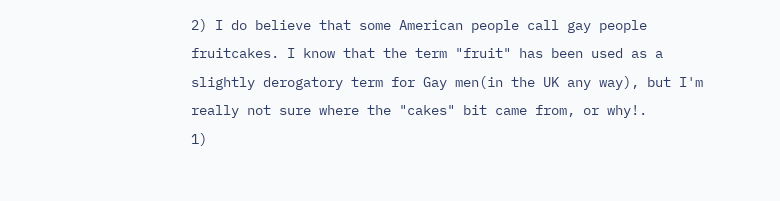2) I do believe that some American people call gay people fruitcakes. I know that the term "fruit" has been used as a slightly derogatory term for Gay men(in the UK any way), but I'm really not sure where the "cakes" bit came from, or why!.
1)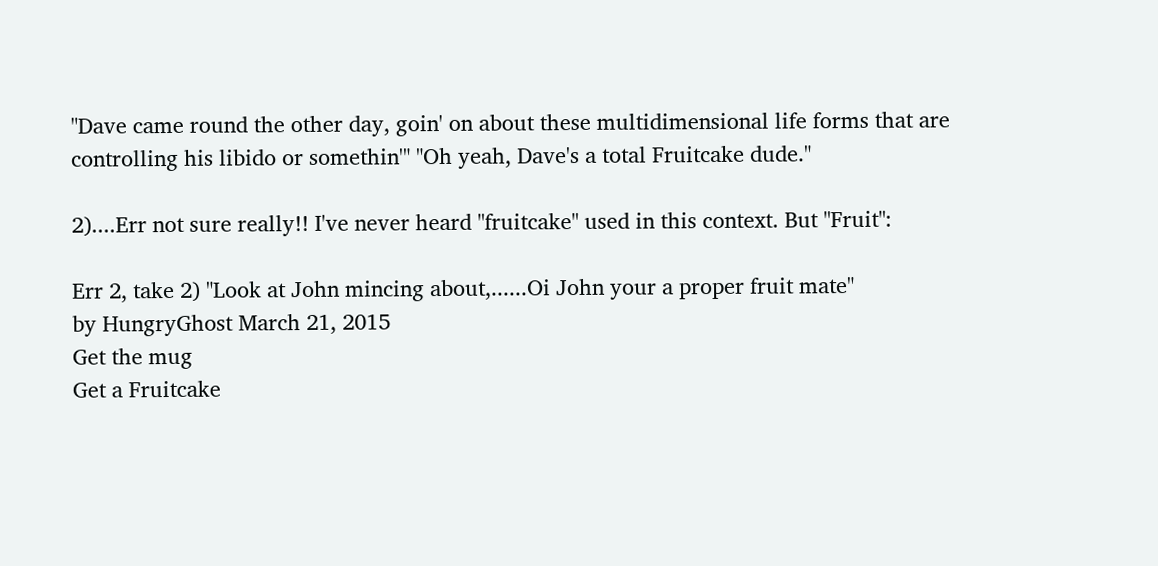"Dave came round the other day, goin' on about these multidimensional life forms that are controlling his libido or somethin'" "Oh yeah, Dave's a total Fruitcake dude."

2)....Err not sure really!! I've never heard "fruitcake" used in this context. But "Fruit":

Err 2, take 2) "Look at John mincing about,......Oi John your a proper fruit mate"
by HungryGhost March 21, 2015
Get the mug
Get a Fruitcake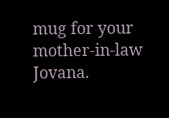mug for your mother-in-law Jovana.